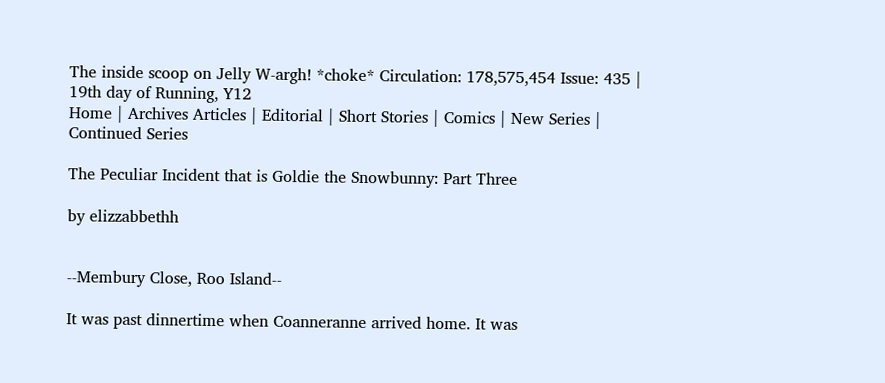The inside scoop on Jelly W-argh! *choke* Circulation: 178,575,454 Issue: 435 | 19th day of Running, Y12
Home | Archives Articles | Editorial | Short Stories | Comics | New Series | Continued Series

The Peculiar Incident that is Goldie the Snowbunny: Part Three

by elizzabbethh


--Membury Close, Roo Island--

It was past dinnertime when Coanneranne arrived home. It was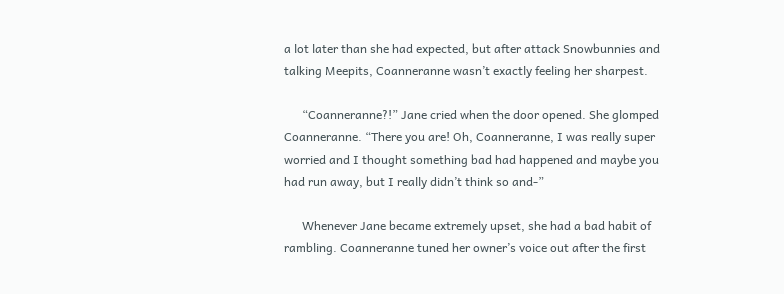a lot later than she had expected, but after attack Snowbunnies and talking Meepits, Coanneranne wasn’t exactly feeling her sharpest.

      “Coanneranne?!” Jane cried when the door opened. She glomped Coanneranne. “There you are! Oh, Coanneranne, I was really super worried and I thought something bad had happened and maybe you had run away, but I really didn’t think so and-”

      Whenever Jane became extremely upset, she had a bad habit of rambling. Coanneranne tuned her owner’s voice out after the first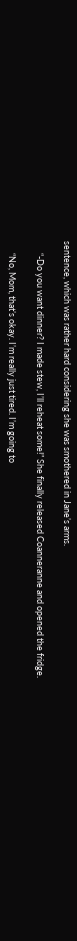sentence, which was rather hard considering she was smothered in Jane’s arms.

      “-Do you want dinner? I made stew, I’ll reheat some!” She finally released Coanneranne and opened the fridge.

      “No, Mom, that’s okay. I’m really just tired. I’m going to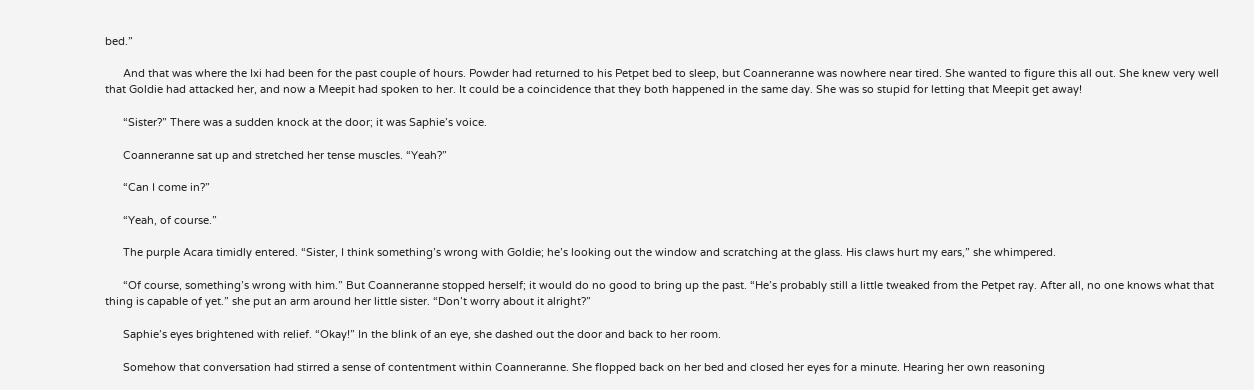bed.”

      And that was where the Ixi had been for the past couple of hours. Powder had returned to his Petpet bed to sleep, but Coanneranne was nowhere near tired. She wanted to figure this all out. She knew very well that Goldie had attacked her, and now a Meepit had spoken to her. It could be a coincidence that they both happened in the same day. She was so stupid for letting that Meepit get away!

      “Sister?” There was a sudden knock at the door; it was Saphie’s voice.

      Coanneranne sat up and stretched her tense muscles. “Yeah?”

      “Can I come in?”

      “Yeah, of course.”

      The purple Acara timidly entered. “Sister, I think something’s wrong with Goldie; he’s looking out the window and scratching at the glass. His claws hurt my ears,” she whimpered.

      “Of course, something’s wrong with him.” But Coanneranne stopped herself; it would do no good to bring up the past. “He’s probably still a little tweaked from the Petpet ray. After all, no one knows what that thing is capable of yet.” she put an arm around her little sister. “Don’t worry about it alright?”

      Saphie’s eyes brightened with relief. “Okay!” In the blink of an eye, she dashed out the door and back to her room.

      Somehow that conversation had stirred a sense of contentment within Coanneranne. She flopped back on her bed and closed her eyes for a minute. Hearing her own reasoning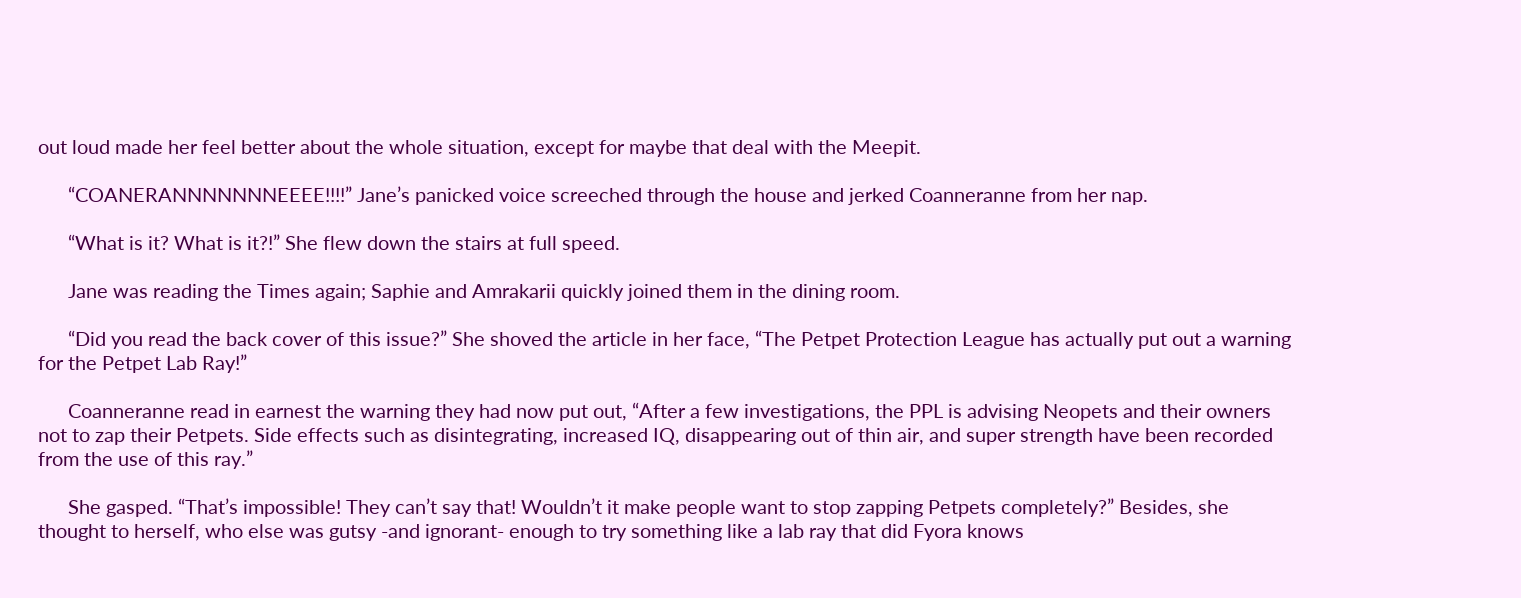out loud made her feel better about the whole situation, except for maybe that deal with the Meepit.

      “COANERANNNNNNNEEEE!!!!” Jane’s panicked voice screeched through the house and jerked Coanneranne from her nap.

      “What is it? What is it?!” She flew down the stairs at full speed.

      Jane was reading the Times again; Saphie and Amrakarii quickly joined them in the dining room.

      “Did you read the back cover of this issue?” She shoved the article in her face, “The Petpet Protection League has actually put out a warning for the Petpet Lab Ray!”

      Coanneranne read in earnest the warning they had now put out, “After a few investigations, the PPL is advising Neopets and their owners not to zap their Petpets. Side effects such as disintegrating, increased IQ, disappearing out of thin air, and super strength have been recorded from the use of this ray.”

      She gasped. “That’s impossible! They can’t say that! Wouldn’t it make people want to stop zapping Petpets completely?” Besides, she thought to herself, who else was gutsy -and ignorant- enough to try something like a lab ray that did Fyora knows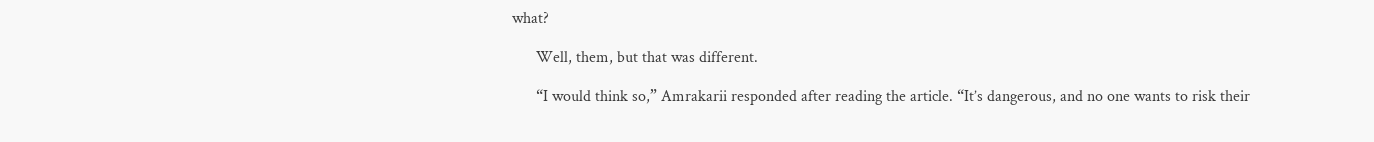what?

      Well, them, but that was different.

      “I would think so,” Amrakarii responded after reading the article. “It’s dangerous, and no one wants to risk their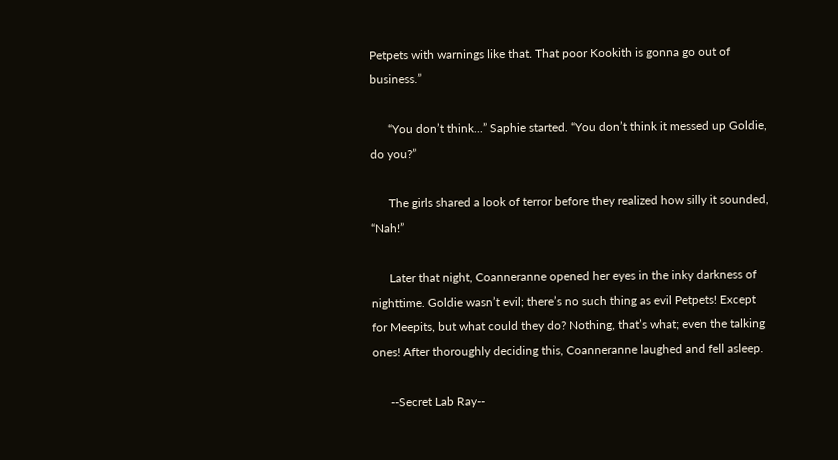Petpets with warnings like that. That poor Kookith is gonna go out of business.”

      “You don’t think...” Saphie started. “You don’t think it messed up Goldie, do you?”

      The girls shared a look of terror before they realized how silly it sounded, “Nah!”

      Later that night, Coanneranne opened her eyes in the inky darkness of nighttime. Goldie wasn’t evil; there’s no such thing as evil Petpets! Except for Meepits, but what could they do? Nothing, that’s what; even the talking ones! After thoroughly deciding this, Coanneranne laughed and fell asleep.

      --Secret Lab Ray--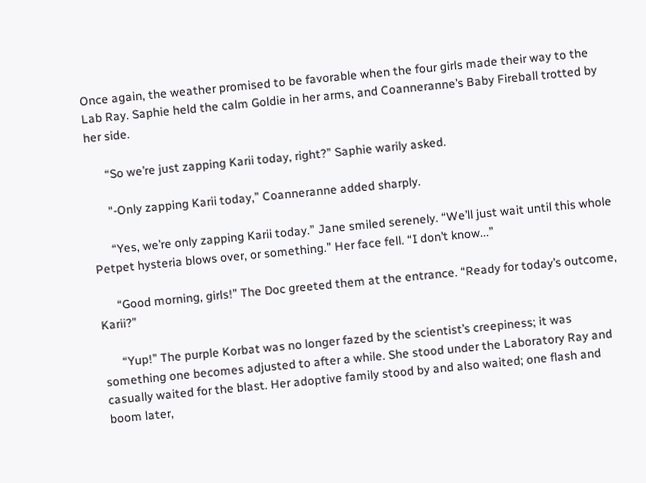Once again, the weather promised to be favorable when the four girls made their way to the Lab Ray. Saphie held the calm Goldie in her arms, and Coanneranne’s Baby Fireball trotted by her side.

      “So we’re just zapping Karii today, right?” Saphie warily asked.

      "-Only zapping Karii today,” Coanneranne added sharply.

      “Yes, we’re only zapping Karii today.” Jane smiled serenely. “We’ll just wait until this whole Petpet hysteria blows over, or something.” Her face fell. “I don’t know...”

      “Good morning, girls!” The Doc greeted them at the entrance. “Ready for today’s outcome, Karii?”

      “Yup!” The purple Korbat was no longer fazed by the scientist’s creepiness; it was something one becomes adjusted to after a while. She stood under the Laboratory Ray and casually waited for the blast. Her adoptive family stood by and also waited; one flash and boom later,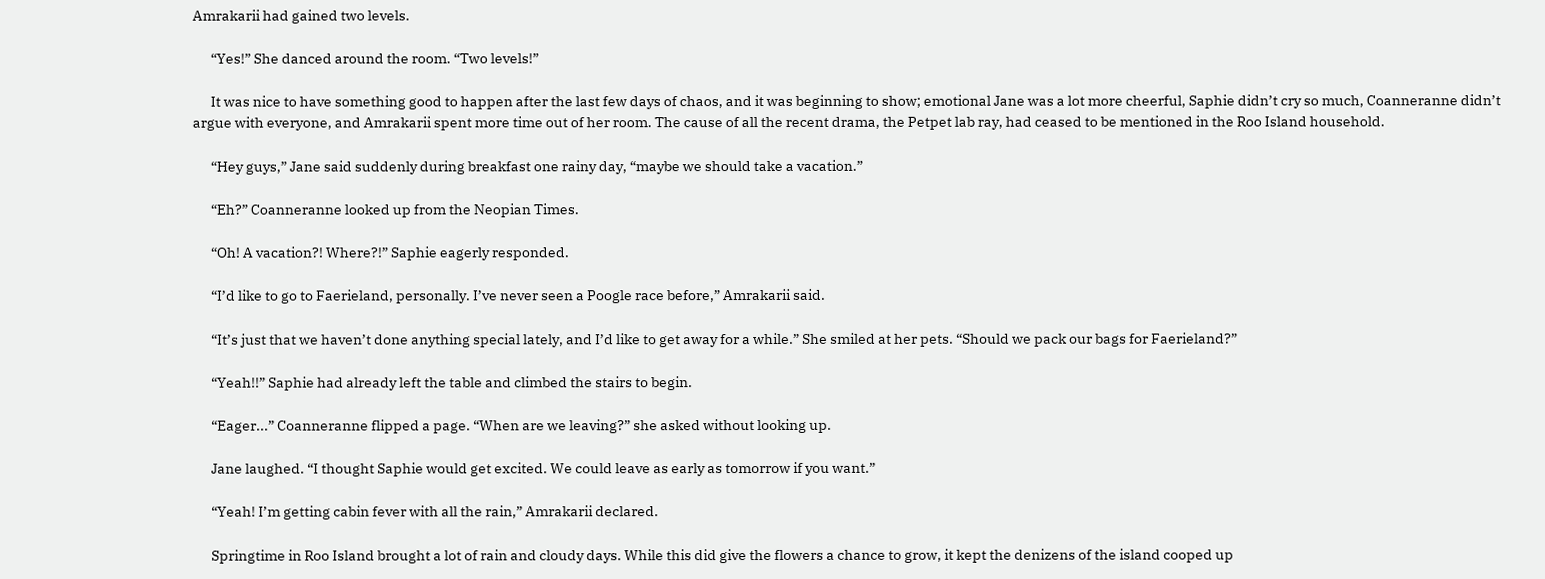Amrakarii had gained two levels.

      “Yes!” She danced around the room. “Two levels!”

      It was nice to have something good to happen after the last few days of chaos, and it was beginning to show; emotional Jane was a lot more cheerful, Saphie didn’t cry so much, Coanneranne didn’t argue with everyone, and Amrakarii spent more time out of her room. The cause of all the recent drama, the Petpet lab ray, had ceased to be mentioned in the Roo Island household.

      “Hey guys,” Jane said suddenly during breakfast one rainy day, “maybe we should take a vacation.”

      “Eh?” Coanneranne looked up from the Neopian Times.

      “Oh! A vacation?! Where?!” Saphie eagerly responded.

      “I’d like to go to Faerieland, personally. I’ve never seen a Poogle race before,” Amrakarii said.

      “It’s just that we haven’t done anything special lately, and I’d like to get away for a while.” She smiled at her pets. “Should we pack our bags for Faerieland?”

      “Yeah!!” Saphie had already left the table and climbed the stairs to begin.

      “Eager...” Coanneranne flipped a page. “When are we leaving?” she asked without looking up.

      Jane laughed. “I thought Saphie would get excited. We could leave as early as tomorrow if you want.”

      “Yeah! I’m getting cabin fever with all the rain,” Amrakarii declared.

      Springtime in Roo Island brought a lot of rain and cloudy days. While this did give the flowers a chance to grow, it kept the denizens of the island cooped up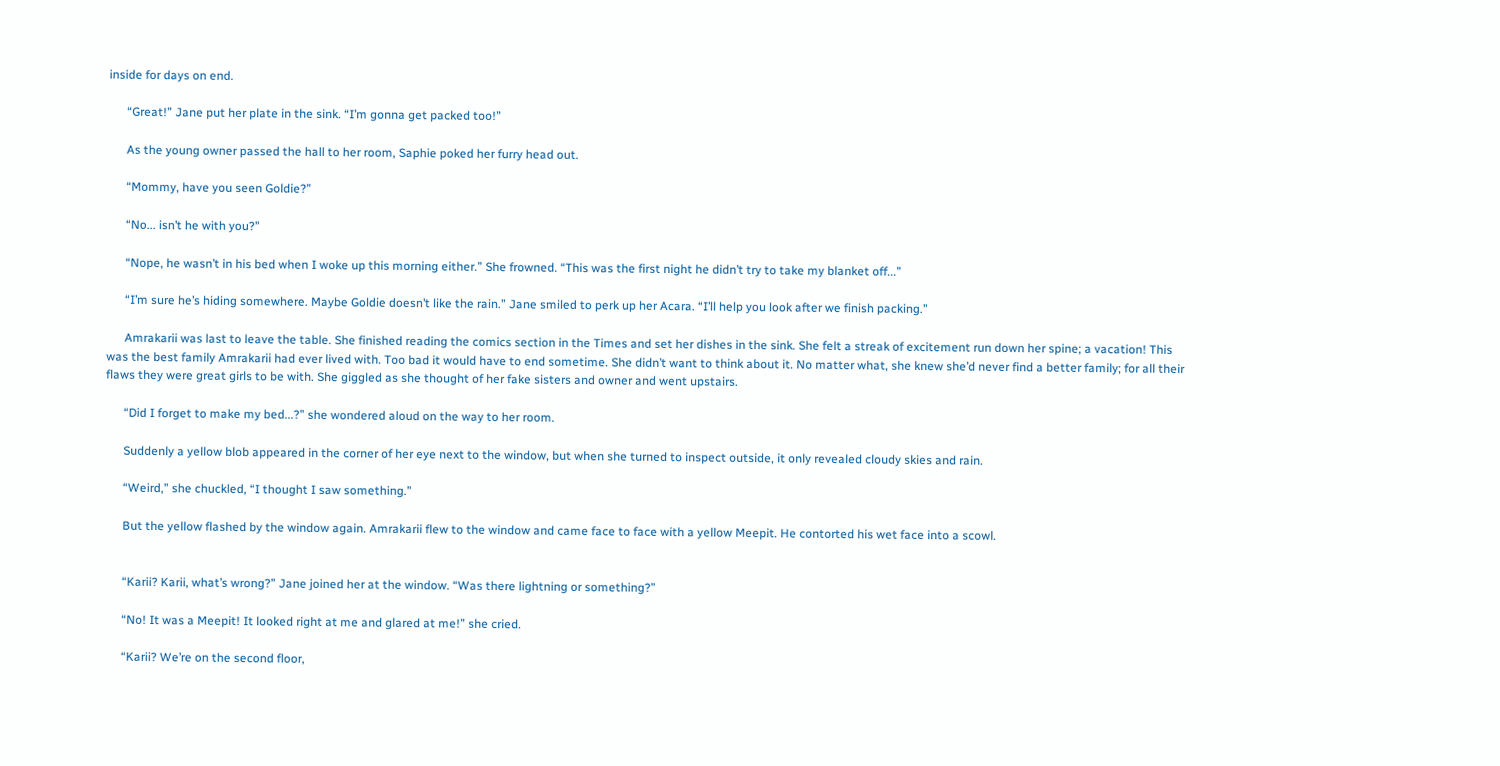inside for days on end.

      “Great!” Jane put her plate in the sink. “I’m gonna get packed too!”

      As the young owner passed the hall to her room, Saphie poked her furry head out.

      “Mommy, have you seen Goldie?”

      “No... isn’t he with you?”

      “Nope, he wasn’t in his bed when I woke up this morning either.” She frowned. “This was the first night he didn’t try to take my blanket off...”

      “I’m sure he’s hiding somewhere. Maybe Goldie doesn’t like the rain.” Jane smiled to perk up her Acara. “I’ll help you look after we finish packing.”

      Amrakarii was last to leave the table. She finished reading the comics section in the Times and set her dishes in the sink. She felt a streak of excitement run down her spine; a vacation! This was the best family Amrakarii had ever lived with. Too bad it would have to end sometime. She didn’t want to think about it. No matter what, she knew she’d never find a better family; for all their flaws they were great girls to be with. She giggled as she thought of her fake sisters and owner and went upstairs.

      “Did I forget to make my bed...?” she wondered aloud on the way to her room.

      Suddenly a yellow blob appeared in the corner of her eye next to the window, but when she turned to inspect outside, it only revealed cloudy skies and rain.

      “Weird,” she chuckled, “I thought I saw something.”

      But the yellow flashed by the window again. Amrakarii flew to the window and came face to face with a yellow Meepit. He contorted his wet face into a scowl.


      “Karii? Karii, what’s wrong?” Jane joined her at the window. “Was there lightning or something?”

      “No! It was a Meepit! It looked right at me and glared at me!” she cried.

      “Karii? We’re on the second floor,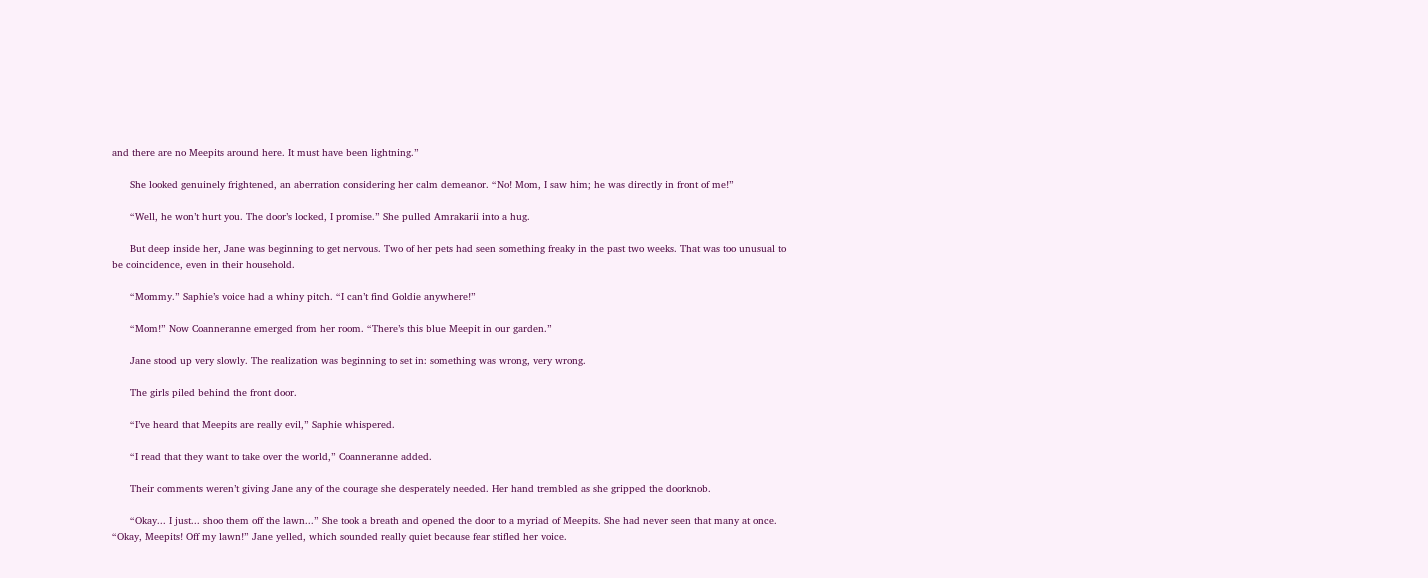and there are no Meepits around here. It must have been lightning.”

      She looked genuinely frightened, an aberration considering her calm demeanor. “No! Mom, I saw him; he was directly in front of me!”

      “Well, he won’t hurt you. The door’s locked, I promise.” She pulled Amrakarii into a hug.

      But deep inside her, Jane was beginning to get nervous. Two of her pets had seen something freaky in the past two weeks. That was too unusual to be coincidence, even in their household.

      “Mommy.” Saphie’s voice had a whiny pitch. “I can’t find Goldie anywhere!”

      “Mom!” Now Coanneranne emerged from her room. “There’s this blue Meepit in our garden.”

      Jane stood up very slowly. The realization was beginning to set in: something was wrong, very wrong.

      The girls piled behind the front door.

      “I’ve heard that Meepits are really evil,” Saphie whispered.

      “I read that they want to take over the world,” Coanneranne added.

      Their comments weren’t giving Jane any of the courage she desperately needed. Her hand trembled as she gripped the doorknob.

      “Okay... I just... shoo them off the lawn...” She took a breath and opened the door to a myriad of Meepits. She had never seen that many at once. “Okay, Meepits! Off my lawn!” Jane yelled, which sounded really quiet because fear stifled her voice.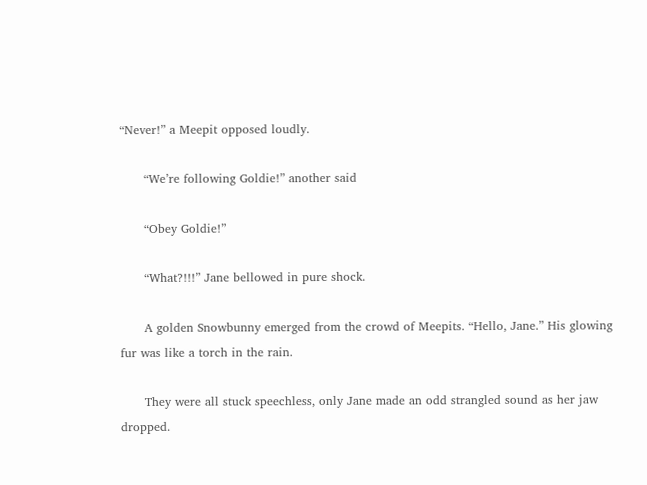“Never!” a Meepit opposed loudly.

      “We’re following Goldie!” another said

      “Obey Goldie!”

      “What?!!!” Jane bellowed in pure shock.

      A golden Snowbunny emerged from the crowd of Meepits. “Hello, Jane.” His glowing fur was like a torch in the rain.

      They were all stuck speechless, only Jane made an odd strangled sound as her jaw dropped.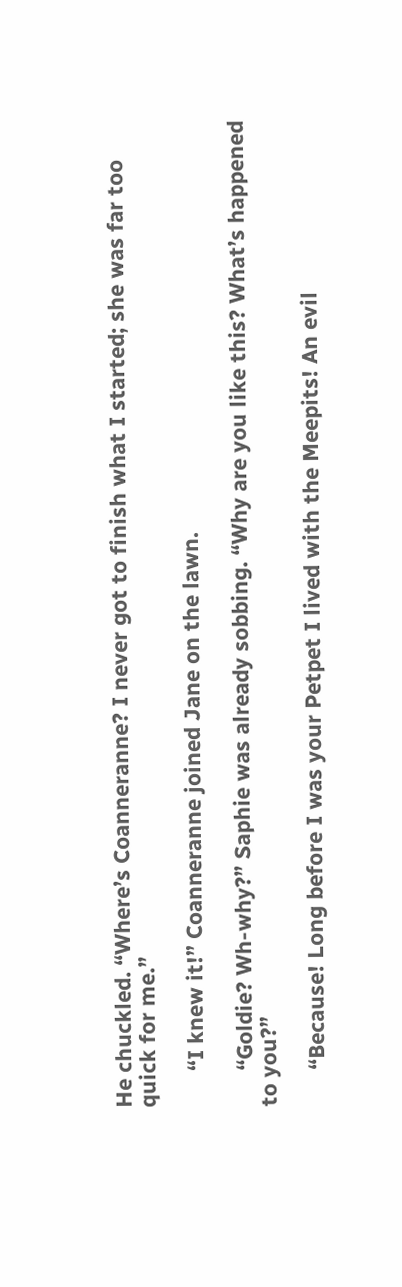He chuckled. “Where’s Coanneranne? I never got to finish what I started; she was far too quick for me.”

      “I knew it!” Coanneranne joined Jane on the lawn.

      “Goldie? Wh-why?” Saphie was already sobbing. “Why are you like this? What’s happened to you?”

      “Because! Long before I was your Petpet I lived with the Meepits! An evil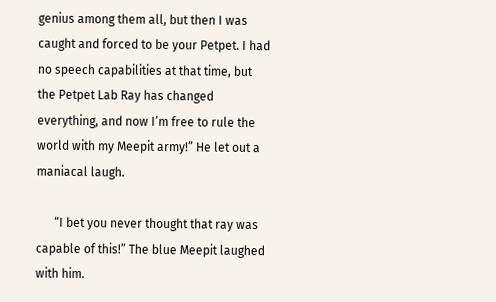genius among them all, but then I was caught and forced to be your Petpet. I had no speech capabilities at that time, but the Petpet Lab Ray has changed everything, and now I’m free to rule the world with my Meepit army!” He let out a maniacal laugh.

      “I bet you never thought that ray was capable of this!” The blue Meepit laughed with him.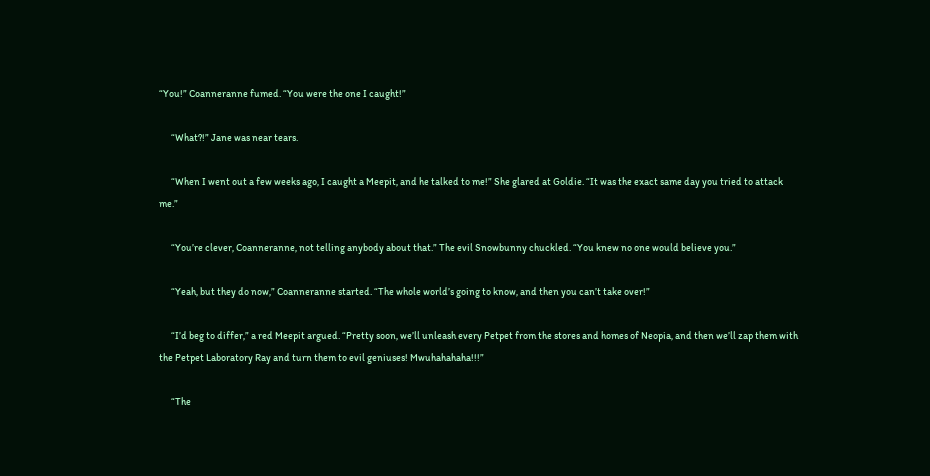“You!” Coanneranne fumed. “You were the one I caught!”

      “What?!” Jane was near tears.

      “When I went out a few weeks ago, I caught a Meepit, and he talked to me!” She glared at Goldie. “It was the exact same day you tried to attack me.”

      “You’re clever, Coanneranne, not telling anybody about that.” The evil Snowbunny chuckled. “You knew no one would believe you.”

      “Yeah, but they do now,” Coanneranne started. “The whole world’s going to know, and then you can’t take over!”

      “I’d beg to differ,” a red Meepit argued. “Pretty soon, we’ll unleash every Petpet from the stores and homes of Neopia, and then we’ll zap them with the Petpet Laboratory Ray and turn them to evil geniuses! Mwuhahahaha!!!”

      “The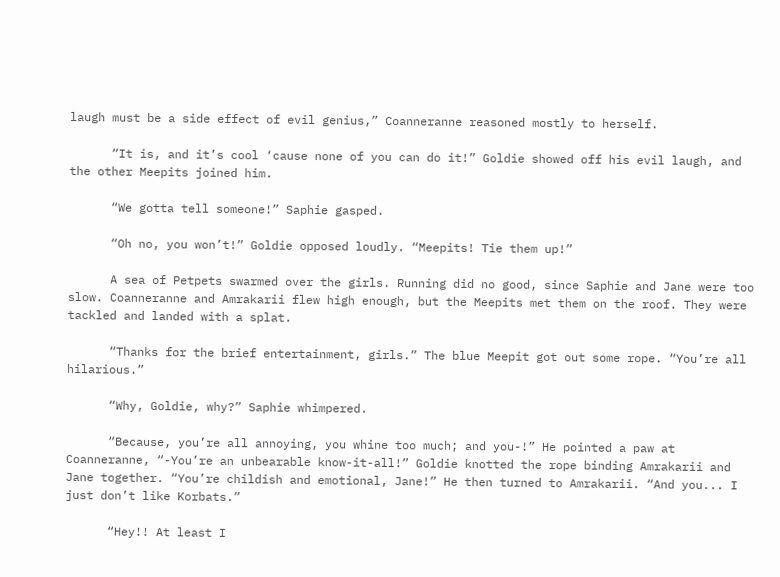laugh must be a side effect of evil genius,” Coanneranne reasoned mostly to herself.

      “It is, and it’s cool ‘cause none of you can do it!” Goldie showed off his evil laugh, and the other Meepits joined him.

      “We gotta tell someone!” Saphie gasped.

      “Oh no, you won’t!” Goldie opposed loudly. “Meepits! Tie them up!”

      A sea of Petpets swarmed over the girls. Running did no good, since Saphie and Jane were too slow. Coanneranne and Amrakarii flew high enough, but the Meepits met them on the roof. They were tackled and landed with a splat.

      “Thanks for the brief entertainment, girls.” The blue Meepit got out some rope. “You’re all hilarious.”

      “Why, Goldie, why?” Saphie whimpered.

      “Because, you’re all annoying, you whine too much; and you-!” He pointed a paw at Coanneranne, “-You’re an unbearable know-it-all!” Goldie knotted the rope binding Amrakarii and Jane together. “You’re childish and emotional, Jane!” He then turned to Amrakarii. “And you... I just don’t like Korbats.”

      “Hey!! At least I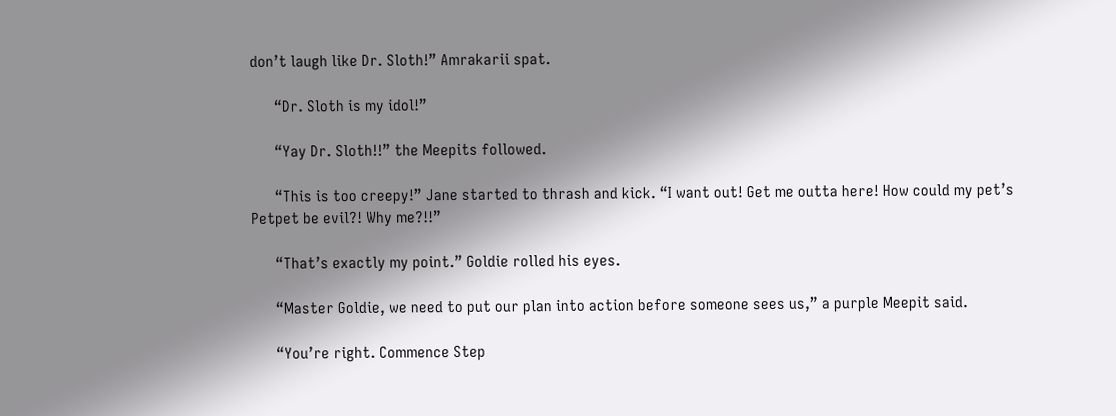don’t laugh like Dr. Sloth!” Amrakarii spat.

      “Dr. Sloth is my idol!”

      “Yay Dr. Sloth!!” the Meepits followed.

      “This is too creepy!” Jane started to thrash and kick. “I want out! Get me outta here! How could my pet’s Petpet be evil?! Why me?!!”

      “That’s exactly my point.” Goldie rolled his eyes.

      “Master Goldie, we need to put our plan into action before someone sees us,” a purple Meepit said.

      “You’re right. Commence Step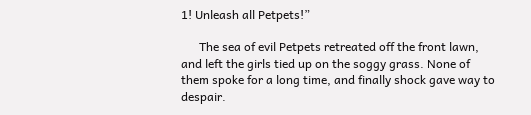1! Unleash all Petpets!”

      The sea of evil Petpets retreated off the front lawn, and left the girls tied up on the soggy grass. None of them spoke for a long time, and finally shock gave way to despair.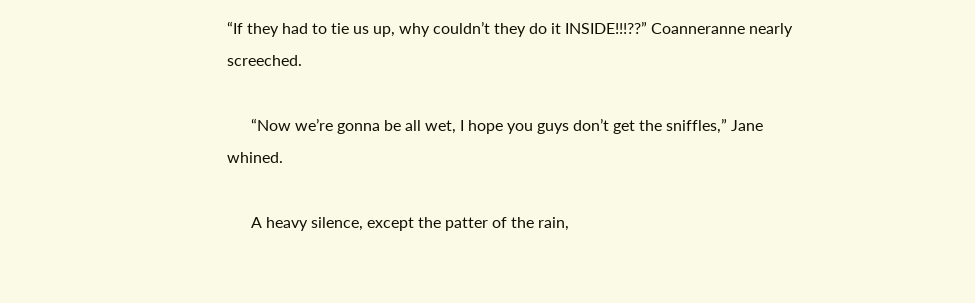“If they had to tie us up, why couldn’t they do it INSIDE!!!??” Coanneranne nearly screeched.

      “Now we’re gonna be all wet, I hope you guys don’t get the sniffles,” Jane whined.

      A heavy silence, except the patter of the rain,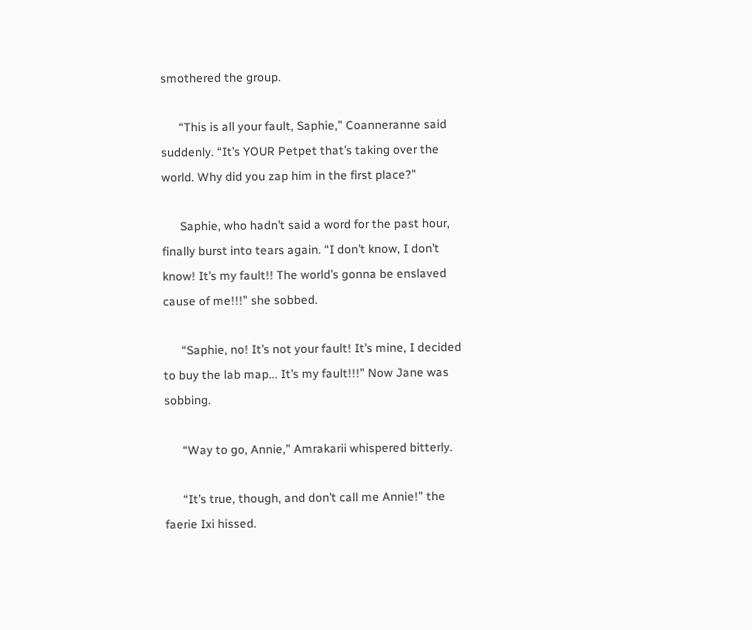smothered the group.

      “This is all your fault, Saphie,” Coanneranne said suddenly. “It’s YOUR Petpet that’s taking over the world. Why did you zap him in the first place?”

      Saphie, who hadn’t said a word for the past hour, finally burst into tears again. “I don’t know, I don’t know! It’s my fault!! The world’s gonna be enslaved cause of me!!!” she sobbed.

      “Saphie, no! It’s not your fault! It’s mine, I decided to buy the lab map... It’s my fault!!!” Now Jane was sobbing.

      “Way to go, Annie,” Amrakarii whispered bitterly.

      “It’s true, though, and don’t call me Annie!” the faerie Ixi hissed.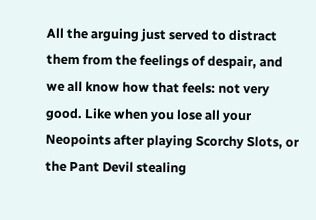All the arguing just served to distract them from the feelings of despair, and we all know how that feels: not very good. Like when you lose all your Neopoints after playing Scorchy Slots, or the Pant Devil stealing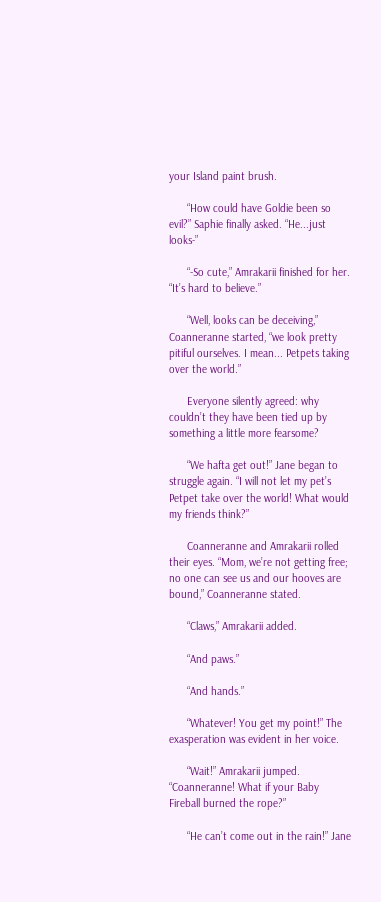your Island paint brush.

      “How could have Goldie been so evil?” Saphie finally asked. “He...just looks-”

      “-So cute,” Amrakarii finished for her. “It’s hard to believe.”

      “Well, looks can be deceiving,” Coanneranne started, “we look pretty pitiful ourselves. I mean... Petpets taking over the world.”

      Everyone silently agreed: why couldn’t they have been tied up by something a little more fearsome?

      “We hafta get out!” Jane began to struggle again. “I will not let my pet’s Petpet take over the world! What would my friends think?”

      Coanneranne and Amrakarii rolled their eyes. “Mom, we’re not getting free; no one can see us and our hooves are bound,” Coanneranne stated.

      “Claws,” Amrakarii added.

      “And paws.”

      “And hands.”

      “Whatever! You get my point!” The exasperation was evident in her voice.

      “Wait!” Amrakarii jumped. “Coanneranne! What if your Baby Fireball burned the rope?”

      “He can’t come out in the rain!” Jane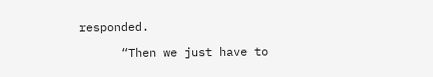responded.

      “Then we just have to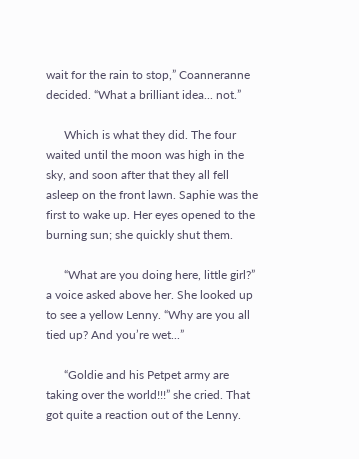wait for the rain to stop,” Coanneranne decided. “What a brilliant idea... not.”

      Which is what they did. The four waited until the moon was high in the sky, and soon after that they all fell asleep on the front lawn. Saphie was the first to wake up. Her eyes opened to the burning sun; she quickly shut them.

      “What are you doing here, little girl?” a voice asked above her. She looked up to see a yellow Lenny. “Why are you all tied up? And you’re wet...”

      “Goldie and his Petpet army are taking over the world!!!” she cried. That got quite a reaction out of the Lenny.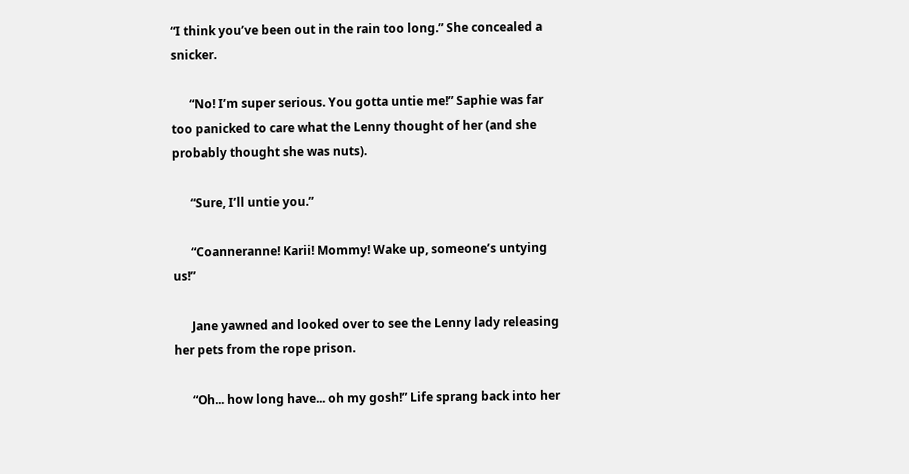“I think you’ve been out in the rain too long.” She concealed a snicker.

      “No! I’m super serious. You gotta untie me!” Saphie was far too panicked to care what the Lenny thought of her (and she probably thought she was nuts).

      “Sure, I’ll untie you.”

      “Coanneranne! Karii! Mommy! Wake up, someone’s untying us!”

      Jane yawned and looked over to see the Lenny lady releasing her pets from the rope prison.

      “Oh... how long have... oh my gosh!” Life sprang back into her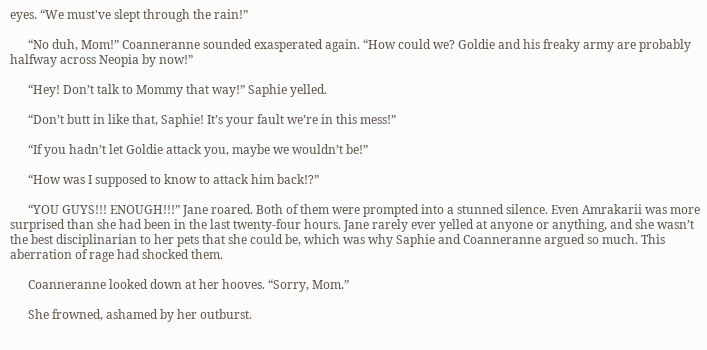eyes. “We must've slept through the rain!”

      “No duh, Mom!” Coanneranne sounded exasperated again. “How could we? Goldie and his freaky army are probably halfway across Neopia by now!”

      “Hey! Don’t talk to Mommy that way!” Saphie yelled.

      “Don’t butt in like that, Saphie! It’s your fault we’re in this mess!”

      “If you hadn’t let Goldie attack you, maybe we wouldn’t be!”

      “How was I supposed to know to attack him back!?”

      “YOU GUYS!!! ENOUGH!!!” Jane roared. Both of them were prompted into a stunned silence. Even Amrakarii was more surprised than she had been in the last twenty-four hours. Jane rarely ever yelled at anyone or anything, and she wasn’t the best disciplinarian to her pets that she could be, which was why Saphie and Coanneranne argued so much. This aberration of rage had shocked them.

      Coanneranne looked down at her hooves. “Sorry, Mom.”

      She frowned, ashamed by her outburst.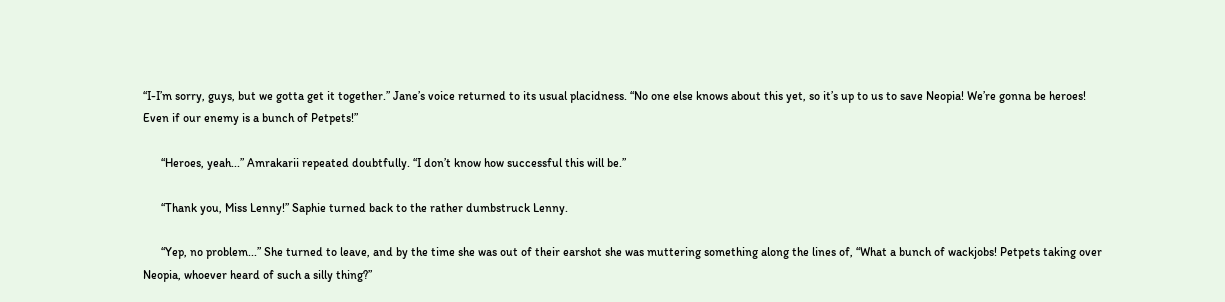“I-I’m sorry, guys, but we gotta get it together.” Jane’s voice returned to its usual placidness. “No one else knows about this yet, so it’s up to us to save Neopia! We’re gonna be heroes! Even if our enemy is a bunch of Petpets!”

      “Heroes, yeah...” Amrakarii repeated doubtfully. “I don’t know how successful this will be.”

      “Thank you, Miss Lenny!” Saphie turned back to the rather dumbstruck Lenny.

      “Yep, no problem...” She turned to leave, and by the time she was out of their earshot she was muttering something along the lines of, “What a bunch of wackjobs! Petpets taking over Neopia, whoever heard of such a silly thing?”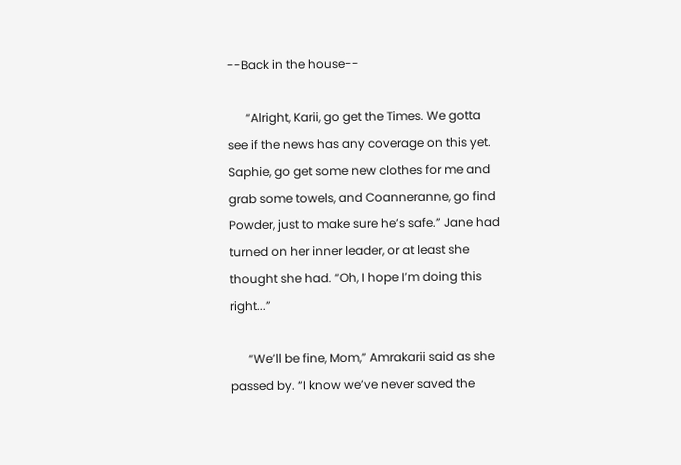--Back in the house--

      “Alright, Karii, go get the Times. We gotta see if the news has any coverage on this yet. Saphie, go get some new clothes for me and grab some towels, and Coanneranne, go find Powder, just to make sure he’s safe.” Jane had turned on her inner leader, or at least she thought she had. “Oh, I hope I’m doing this right...”

      “We’ll be fine, Mom,” Amrakarii said as she passed by. “I know we’ve never saved the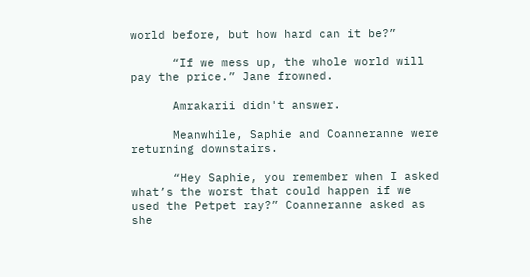world before, but how hard can it be?”

      “If we mess up, the whole world will pay the price.” Jane frowned.

      Amrakarii didn't answer.

      Meanwhile, Saphie and Coanneranne were returning downstairs.

      “Hey Saphie, you remember when I asked what’s the worst that could happen if we used the Petpet ray?” Coanneranne asked as she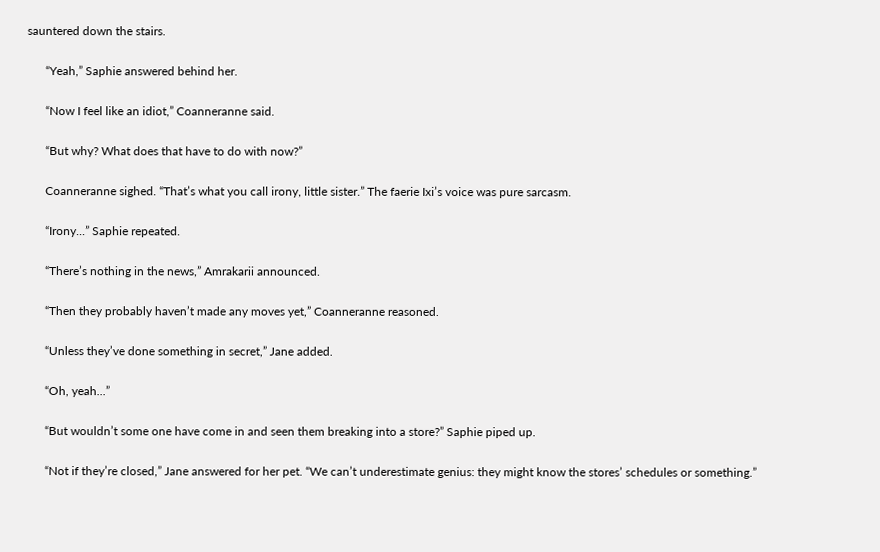sauntered down the stairs.

      “Yeah,” Saphie answered behind her.

      “Now I feel like an idiot,” Coanneranne said.

      “But why? What does that have to do with now?”

      Coanneranne sighed. “That’s what you call irony, little sister.” The faerie Ixi’s voice was pure sarcasm.

      “Irony...” Saphie repeated.

      “There’s nothing in the news,” Amrakarii announced.

      “Then they probably haven’t made any moves yet,” Coanneranne reasoned.

      “Unless they’ve done something in secret,” Jane added.

      “Oh, yeah...”

      “But wouldn’t some one have come in and seen them breaking into a store?” Saphie piped up.

      “Not if they’re closed,” Jane answered for her pet. “We can’t underestimate genius: they might know the stores’ schedules or something.”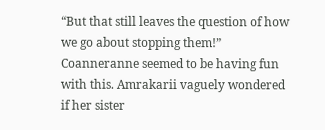“But that still leaves the question of how we go about stopping them!” Coanneranne seemed to be having fun with this. Amrakarii vaguely wondered if her sister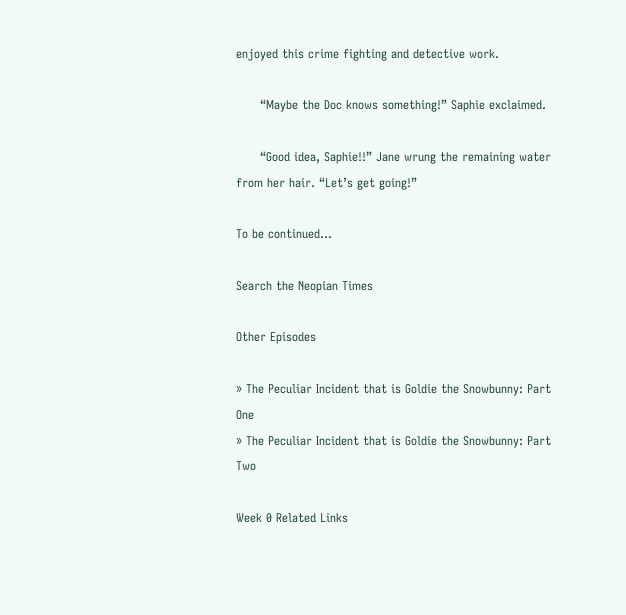enjoyed this crime fighting and detective work.

      “Maybe the Doc knows something!” Saphie exclaimed.

      “Good idea, Saphie!!” Jane wrung the remaining water from her hair. “Let’s get going!”

To be continued...

Search the Neopian Times

Other Episodes

» The Peculiar Incident that is Goldie the Snowbunny: Part One
» The Peculiar Incident that is Goldie the Snowbunny: Part Two

Week 0 Related Links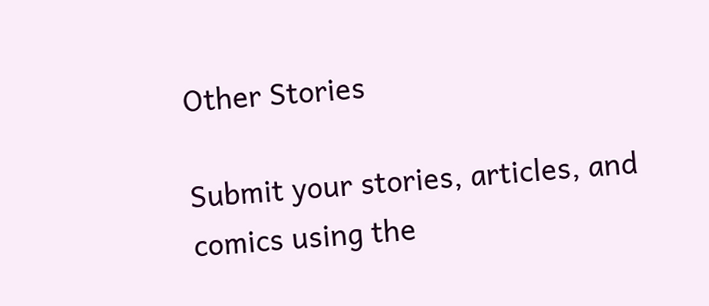Other Stories

Submit your stories, articles, and comics using the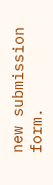new submission form.